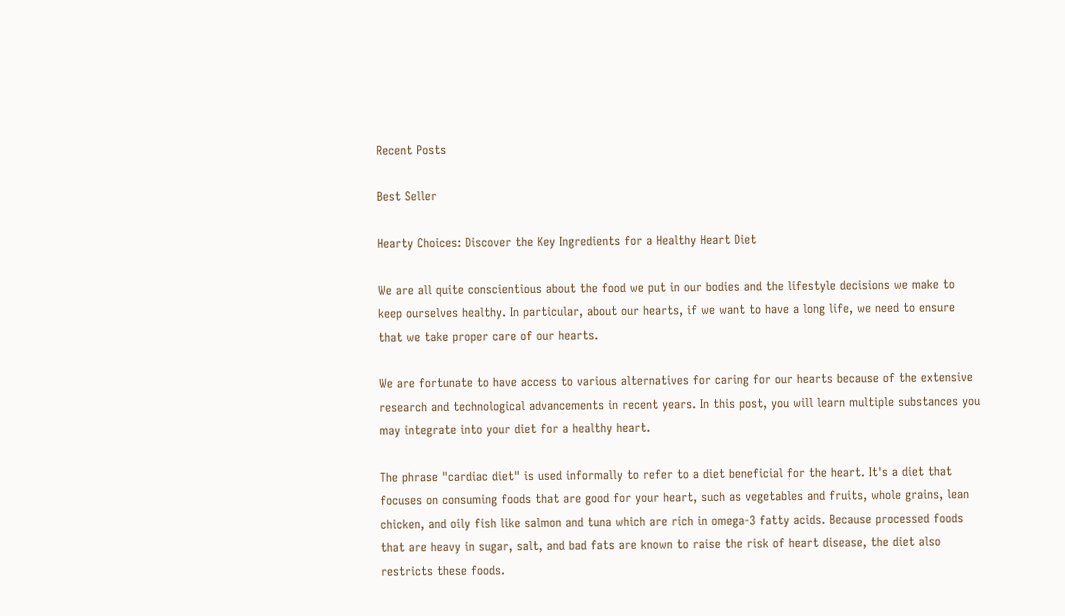Recent Posts

Best Seller

Hearty Choices: Discover the Key Ingredients for a Healthy Heart Diet

We are all quite conscientious about the food we put in our bodies and the lifestyle decisions we make to keep ourselves healthy. In particular, about our hearts, if we want to have a long life, we need to ensure that we take proper care of our hearts.

We are fortunate to have access to various alternatives for caring for our hearts because of the extensive research and technological advancements in recent years. In this post, you will learn multiple substances you may integrate into your diet for a healthy heart.

The phrase "cardiac diet" is used informally to refer to a diet beneficial for the heart. It's a diet that focuses on consuming foods that are good for your heart, such as vegetables and fruits, whole grains, lean chicken, and oily fish like salmon and tuna which are rich in omega-3 fatty acids. Because processed foods that are heavy in sugar, salt, and bad fats are known to raise the risk of heart disease, the diet also restricts these foods.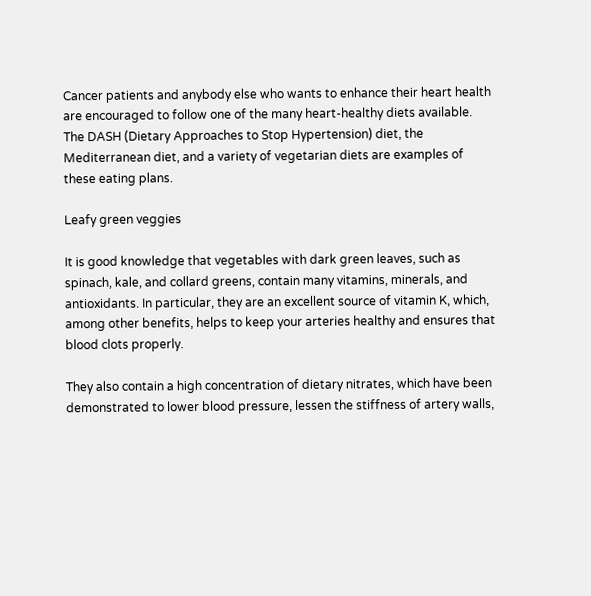Cancer patients and anybody else who wants to enhance their heart health are encouraged to follow one of the many heart-healthy diets available. The DASH (Dietary Approaches to Stop Hypertension) diet, the Mediterranean diet, and a variety of vegetarian diets are examples of these eating plans.

Leafy green veggies

It is good knowledge that vegetables with dark green leaves, such as spinach, kale, and collard greens, contain many vitamins, minerals, and antioxidants. In particular, they are an excellent source of vitamin K, which, among other benefits, helps to keep your arteries healthy and ensures that blood clots properly.

They also contain a high concentration of dietary nitrates, which have been demonstrated to lower blood pressure, lessen the stiffness of artery walls,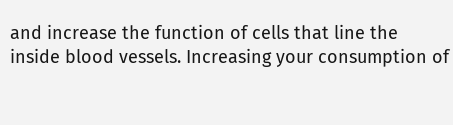and increase the function of cells that line the inside blood vessels. Increasing your consumption of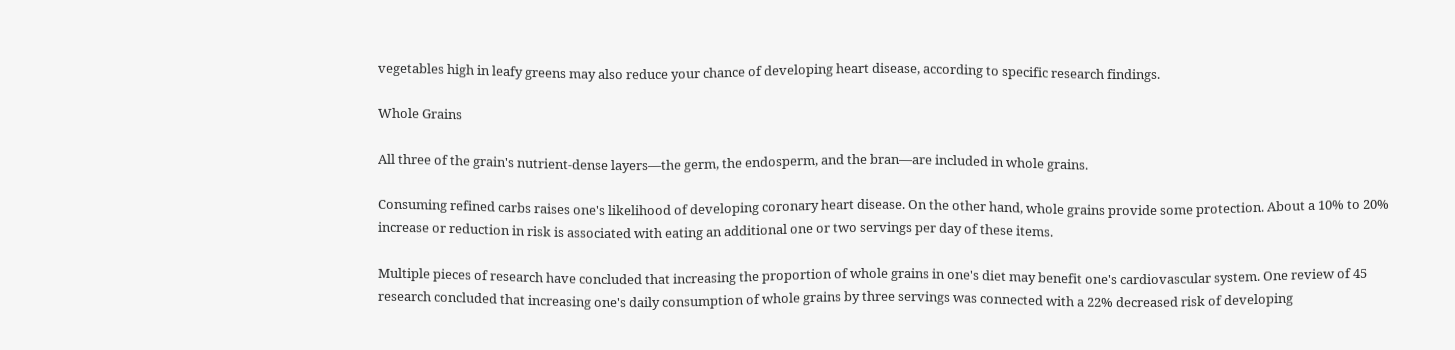vegetables high in leafy greens may also reduce your chance of developing heart disease, according to specific research findings.

Whole Grains

All three of the grain's nutrient-dense layers—the germ, the endosperm, and the bran—are included in whole grains.

Consuming refined carbs raises one's likelihood of developing coronary heart disease. On the other hand, whole grains provide some protection. About a 10% to 20% increase or reduction in risk is associated with eating an additional one or two servings per day of these items.

Multiple pieces of research have concluded that increasing the proportion of whole grains in one's diet may benefit one's cardiovascular system. One review of 45 research concluded that increasing one's daily consumption of whole grains by three servings was connected with a 22% decreased risk of developing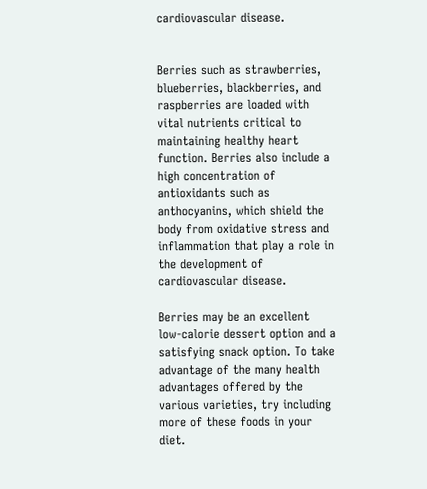cardiovascular disease.


Berries such as strawberries, blueberries, blackberries, and raspberries are loaded with vital nutrients critical to maintaining healthy heart function. Berries also include a high concentration of antioxidants such as anthocyanins, which shield the body from oxidative stress and inflammation that play a role in the development of cardiovascular disease.

Berries may be an excellent low-calorie dessert option and a satisfying snack option. To take advantage of the many health advantages offered by the various varieties, try including more of these foods in your diet.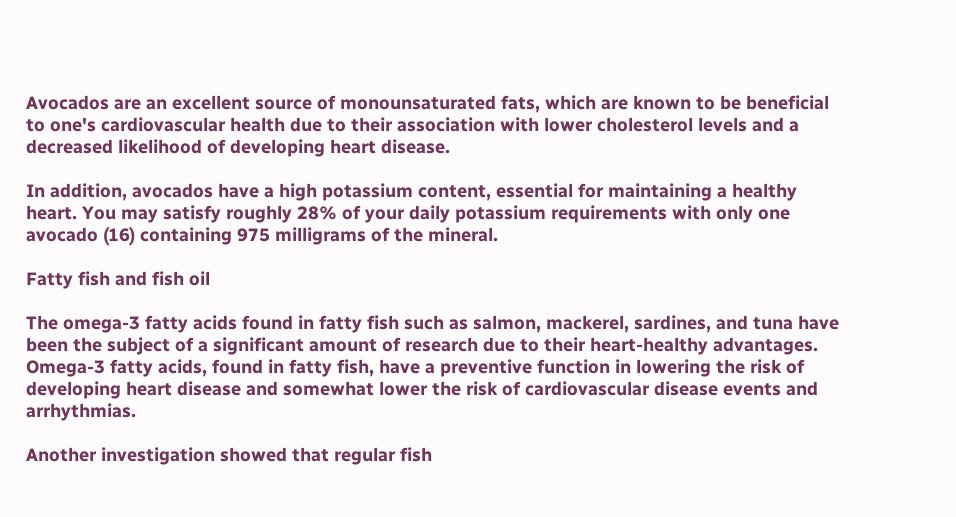Avocados are an excellent source of monounsaturated fats, which are known to be beneficial to one's cardiovascular health due to their association with lower cholesterol levels and a decreased likelihood of developing heart disease.

In addition, avocados have a high potassium content, essential for maintaining a healthy heart. You may satisfy roughly 28% of your daily potassium requirements with only one avocado (16) containing 975 milligrams of the mineral.

Fatty fish and fish oil

The omega-3 fatty acids found in fatty fish such as salmon, mackerel, sardines, and tuna have been the subject of a significant amount of research due to their heart-healthy advantages. Omega-3 fatty acids, found in fatty fish, have a preventive function in lowering the risk of developing heart disease and somewhat lower the risk of cardiovascular disease events and arrhythmias.

Another investigation showed that regular fish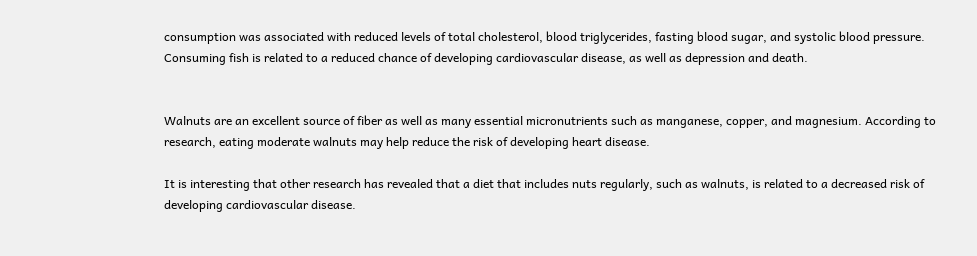consumption was associated with reduced levels of total cholesterol, blood triglycerides, fasting blood sugar, and systolic blood pressure. Consuming fish is related to a reduced chance of developing cardiovascular disease, as well as depression and death.


Walnuts are an excellent source of fiber as well as many essential micronutrients such as manganese, copper, and magnesium. According to research, eating moderate walnuts may help reduce the risk of developing heart disease.

It is interesting that other research has revealed that a diet that includes nuts regularly, such as walnuts, is related to a decreased risk of developing cardiovascular disease.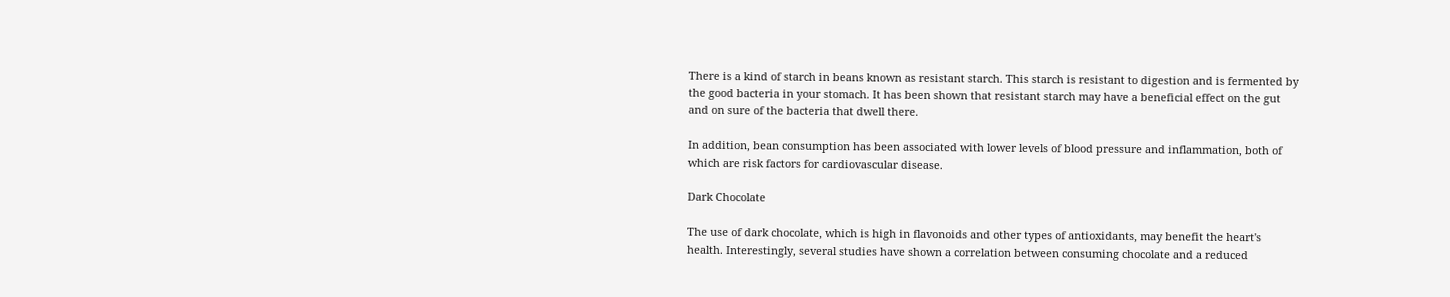There is a kind of starch in beans known as resistant starch. This starch is resistant to digestion and is fermented by the good bacteria in your stomach. It has been shown that resistant starch may have a beneficial effect on the gut and on sure of the bacteria that dwell there.

In addition, bean consumption has been associated with lower levels of blood pressure and inflammation, both of which are risk factors for cardiovascular disease.

Dark Chocolate

The use of dark chocolate, which is high in flavonoids and other types of antioxidants, may benefit the heart's health. Interestingly, several studies have shown a correlation between consuming chocolate and a reduced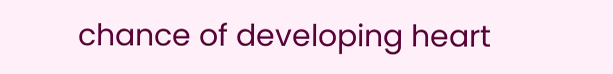chance of developing heart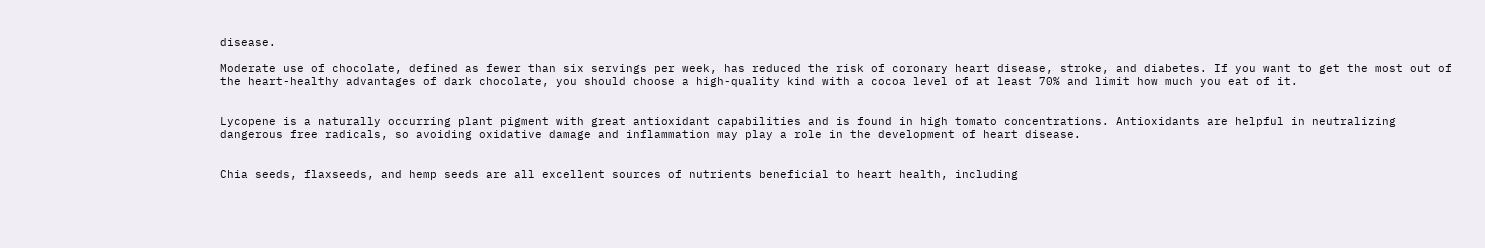disease.

Moderate use of chocolate, defined as fewer than six servings per week, has reduced the risk of coronary heart disease, stroke, and diabetes. If you want to get the most out of the heart-healthy advantages of dark chocolate, you should choose a high-quality kind with a cocoa level of at least 70% and limit how much you eat of it.


Lycopene is a naturally occurring plant pigment with great antioxidant capabilities and is found in high tomato concentrations. Antioxidants are helpful in neutralizing dangerous free radicals, so avoiding oxidative damage and inflammation may play a role in the development of heart disease.


Chia seeds, flaxseeds, and hemp seeds are all excellent sources of nutrients beneficial to heart health, including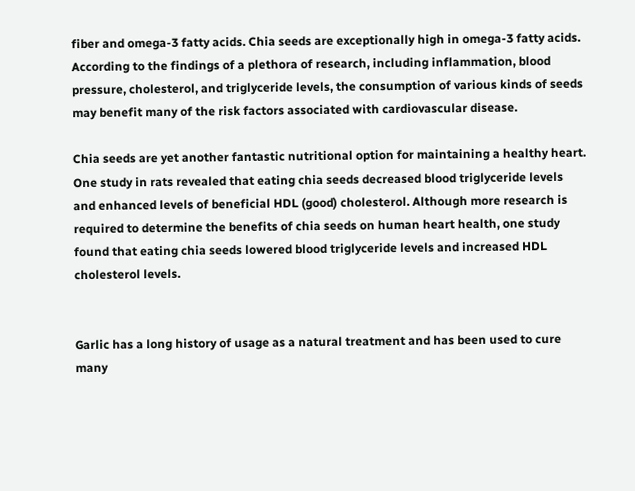fiber and omega-3 fatty acids. Chia seeds are exceptionally high in omega-3 fatty acids. According to the findings of a plethora of research, including inflammation, blood pressure, cholesterol, and triglyceride levels, the consumption of various kinds of seeds may benefit many of the risk factors associated with cardiovascular disease.

Chia seeds are yet another fantastic nutritional option for maintaining a healthy heart. One study in rats revealed that eating chia seeds decreased blood triglyceride levels and enhanced levels of beneficial HDL (good) cholesterol. Although more research is required to determine the benefits of chia seeds on human heart health, one study found that eating chia seeds lowered blood triglyceride levels and increased HDL cholesterol levels.


Garlic has a long history of usage as a natural treatment and has been used to cure many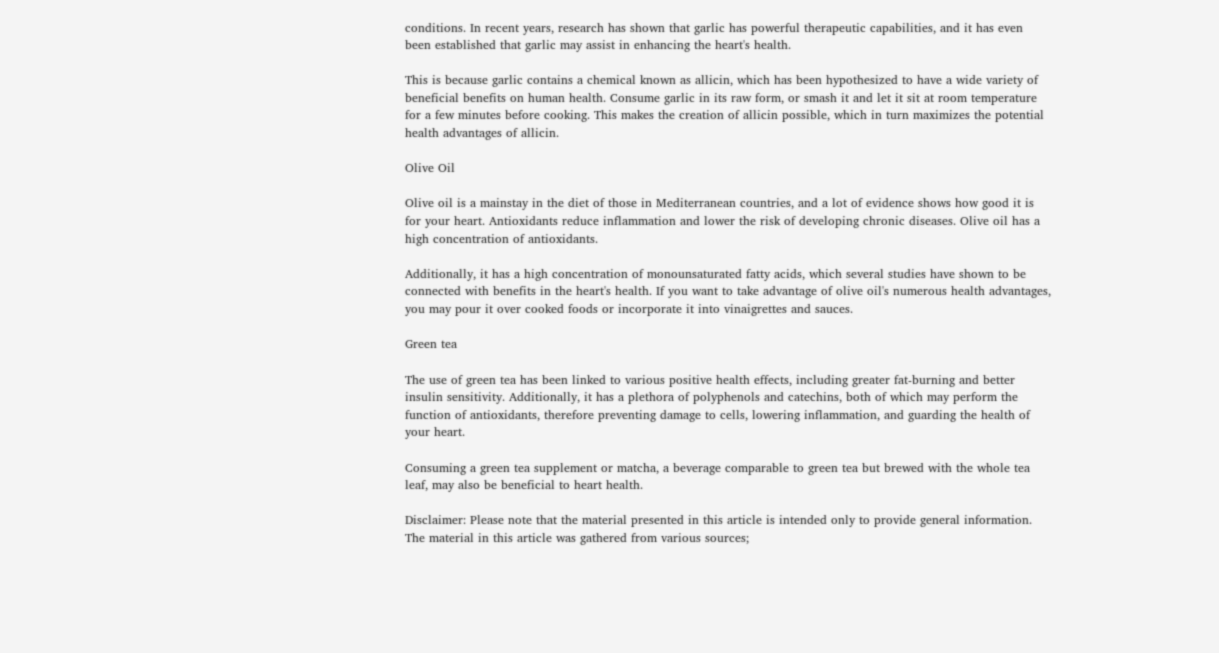conditions. In recent years, research has shown that garlic has powerful therapeutic capabilities, and it has even been established that garlic may assist in enhancing the heart's health.

This is because garlic contains a chemical known as allicin, which has been hypothesized to have a wide variety of beneficial benefits on human health. Consume garlic in its raw form, or smash it and let it sit at room temperature for a few minutes before cooking. This makes the creation of allicin possible, which in turn maximizes the potential health advantages of allicin.

Olive Oil

Olive oil is a mainstay in the diet of those in Mediterranean countries, and a lot of evidence shows how good it is for your heart. Antioxidants reduce inflammation and lower the risk of developing chronic diseases. Olive oil has a high concentration of antioxidants.

Additionally, it has a high concentration of monounsaturated fatty acids, which several studies have shown to be connected with benefits in the heart's health. If you want to take advantage of olive oil's numerous health advantages, you may pour it over cooked foods or incorporate it into vinaigrettes and sauces.

Green tea

The use of green tea has been linked to various positive health effects, including greater fat-burning and better insulin sensitivity. Additionally, it has a plethora of polyphenols and catechins, both of which may perform the function of antioxidants, therefore preventing damage to cells, lowering inflammation, and guarding the health of your heart.

Consuming a green tea supplement or matcha, a beverage comparable to green tea but brewed with the whole tea leaf, may also be beneficial to heart health.

Disclaimer: Please note that the material presented in this article is intended only to provide general information. The material in this article was gathered from various sources;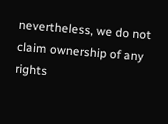nevertheless, we do not claim ownership of any rights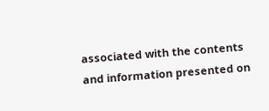associated with the contents and information presented on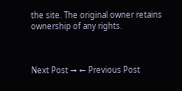the site. The original owner retains ownership of any rights.



Next Post → ← Previous Post